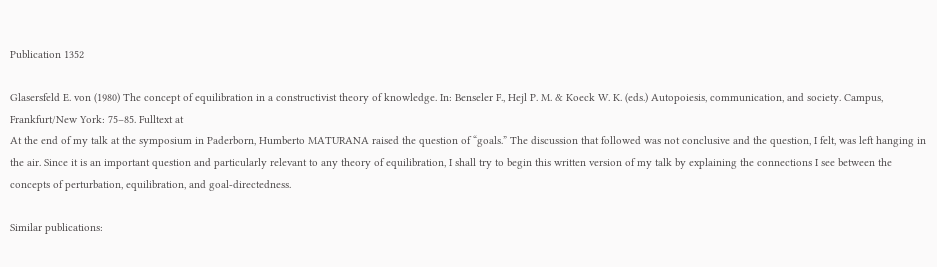Publication 1352

Glasersfeld E. von (1980) The concept of equilibration in a constructivist theory of knowledge. In: Benseler F., Hejl P. M. & Koeck W. K. (eds.) Autopoiesis, communication, and society. Campus, Frankfurt/New York: 75–85. Fulltext at
At the end of my talk at the symposium in Paderborn, Humberto MATURANA raised the question of “goals.” The discussion that followed was not conclusive and the question, I felt, was left hanging in the air. Since it is an important question and particularly relevant to any theory of equilibration, I shall try to begin this written version of my talk by explaining the connections I see between the concepts of perturbation, equilibration, and goal-directedness.

Similar publications: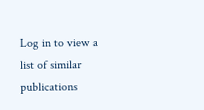Log in to view a list of similar publications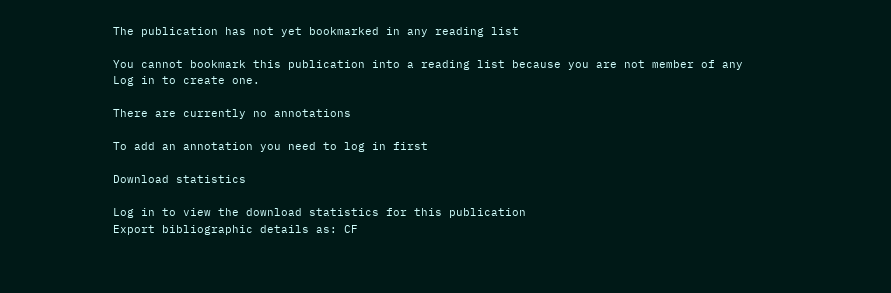The publication has not yet bookmarked in any reading list

You cannot bookmark this publication into a reading list because you are not member of any
Log in to create one.

There are currently no annotations

To add an annotation you need to log in first

Download statistics

Log in to view the download statistics for this publication
Export bibliographic details as: CF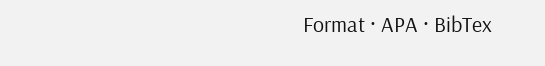Format · APA · BibTex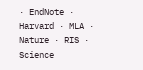· EndNote · Harvard · MLA · Nature · RIS · Science